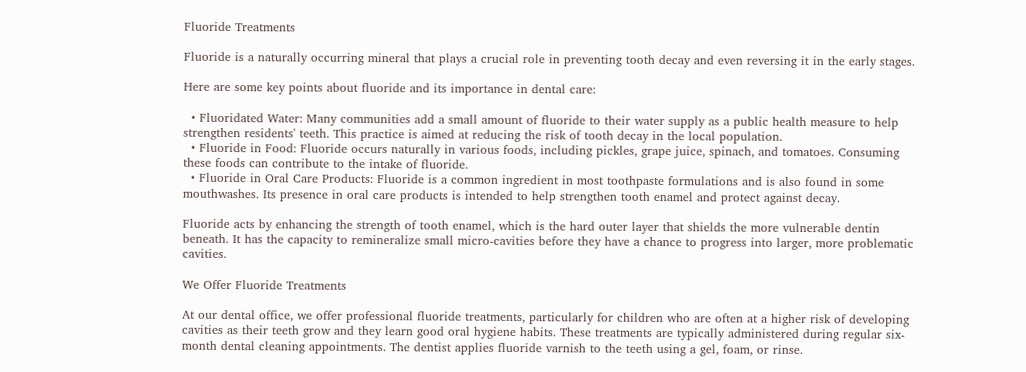Fluoride Treatments

Fluoride is a naturally occurring mineral that plays a crucial role in preventing tooth decay and even reversing it in the early stages.

Here are some key points about fluoride and its importance in dental care:

  • Fluoridated Water: Many communities add a small amount of fluoride to their water supply as a public health measure to help strengthen residents' teeth. This practice is aimed at reducing the risk of tooth decay in the local population.
  • Fluoride in Food: Fluoride occurs naturally in various foods, including pickles, grape juice, spinach, and tomatoes. Consuming these foods can contribute to the intake of fluoride.
  • Fluoride in Oral Care Products: Fluoride is a common ingredient in most toothpaste formulations and is also found in some mouthwashes. Its presence in oral care products is intended to help strengthen tooth enamel and protect against decay.

Fluoride acts by enhancing the strength of tooth enamel, which is the hard outer layer that shields the more vulnerable dentin beneath. It has the capacity to remineralize small micro-cavities before they have a chance to progress into larger, more problematic cavities.

We Offer Fluoride Treatments

At our dental office, we offer professional fluoride treatments, particularly for children who are often at a higher risk of developing cavities as their teeth grow and they learn good oral hygiene habits. These treatments are typically administered during regular six-month dental cleaning appointments. The dentist applies fluoride varnish to the teeth using a gel, foam, or rinse.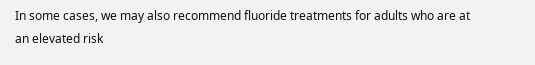In some cases, we may also recommend fluoride treatments for adults who are at an elevated risk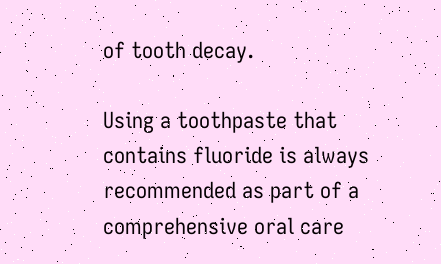of tooth decay.

Using a toothpaste that contains fluoride is always recommended as part of a comprehensive oral care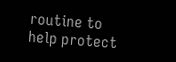routine to help protect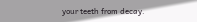your teeth from decay.